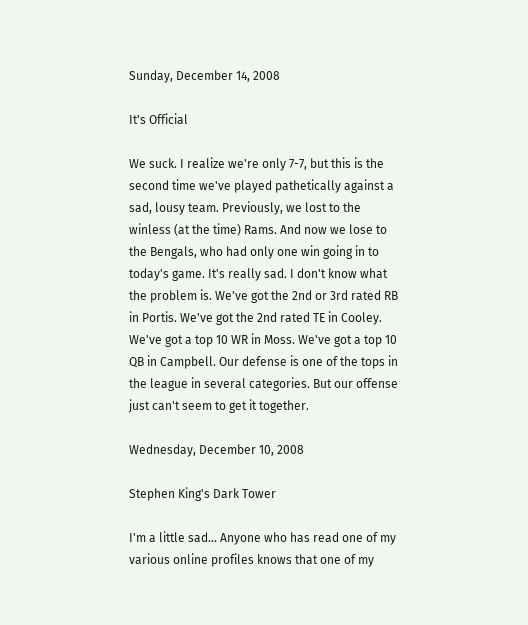Sunday, December 14, 2008

It's Official

We suck. I realize we're only 7-7, but this is the second time we've played pathetically against a sad, lousy team. Previously, we lost to the winless (at the time) Rams. And now we lose to the Bengals, who had only one win going in to today's game. It's really sad. I don't know what the problem is. We've got the 2nd or 3rd rated RB in Portis. We've got the 2nd rated TE in Cooley. We've got a top 10 WR in Moss. We've got a top 10 QB in Campbell. Our defense is one of the tops in the league in several categories. But our offense just can't seem to get it together.

Wednesday, December 10, 2008

Stephen King's Dark Tower

I'm a little sad... Anyone who has read one of my various online profiles knows that one of my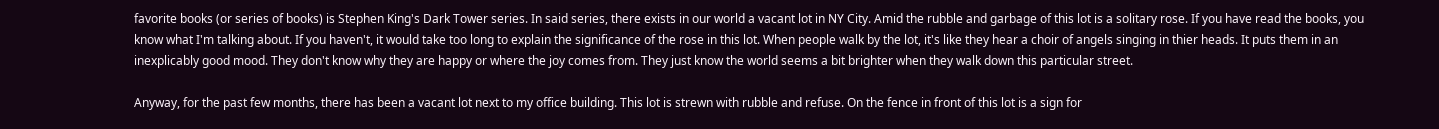favorite books (or series of books) is Stephen King's Dark Tower series. In said series, there exists in our world a vacant lot in NY City. Amid the rubble and garbage of this lot is a solitary rose. If you have read the books, you know what I'm talking about. If you haven't, it would take too long to explain the significance of the rose in this lot. When people walk by the lot, it's like they hear a choir of angels singing in thier heads. It puts them in an inexplicably good mood. They don't know why they are happy or where the joy comes from. They just know the world seems a bit brighter when they walk down this particular street.

Anyway, for the past few months, there has been a vacant lot next to my office building. This lot is strewn with rubble and refuse. On the fence in front of this lot is a sign for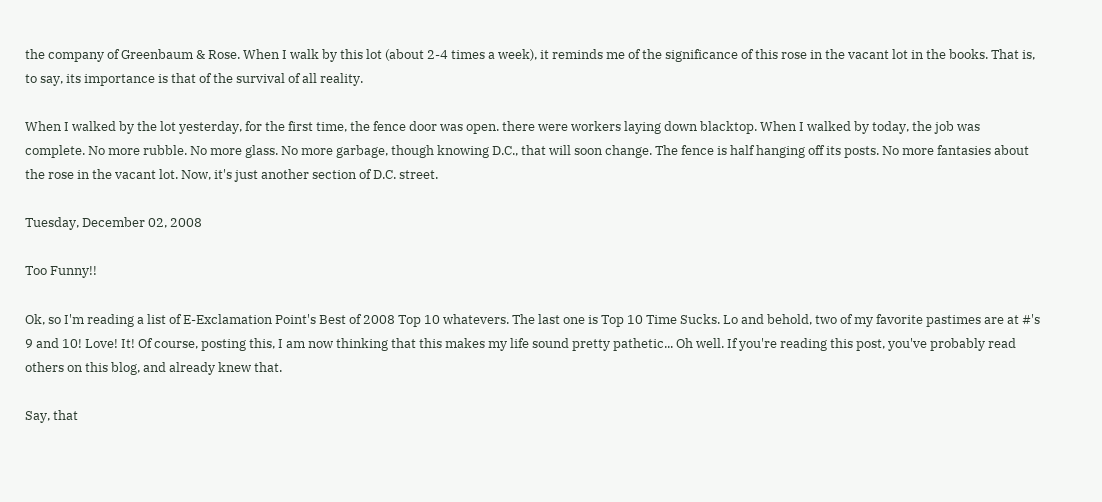the company of Greenbaum & Rose. When I walk by this lot (about 2-4 times a week), it reminds me of the significance of this rose in the vacant lot in the books. That is, to say, its importance is that of the survival of all reality.

When I walked by the lot yesterday, for the first time, the fence door was open. there were workers laying down blacktop. When I walked by today, the job was complete. No more rubble. No more glass. No more garbage, though knowing D.C., that will soon change. The fence is half hanging off its posts. No more fantasies about the rose in the vacant lot. Now, it's just another section of D.C. street.

Tuesday, December 02, 2008

Too Funny!!

Ok, so I'm reading a list of E-Exclamation Point's Best of 2008 Top 10 whatevers. The last one is Top 10 Time Sucks. Lo and behold, two of my favorite pastimes are at #'s 9 and 10! Love! It! Of course, posting this, I am now thinking that this makes my life sound pretty pathetic... Oh well. If you're reading this post, you've probably read others on this blog, and already knew that.

Say, that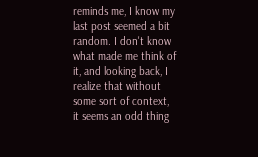reminds me, I know my last post seemed a bit random. I don't know what made me think of it, and looking back, I realize that without some sort of context, it seems an odd thing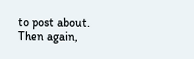to post about. Then again,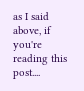as I said above, if you're reading this post....